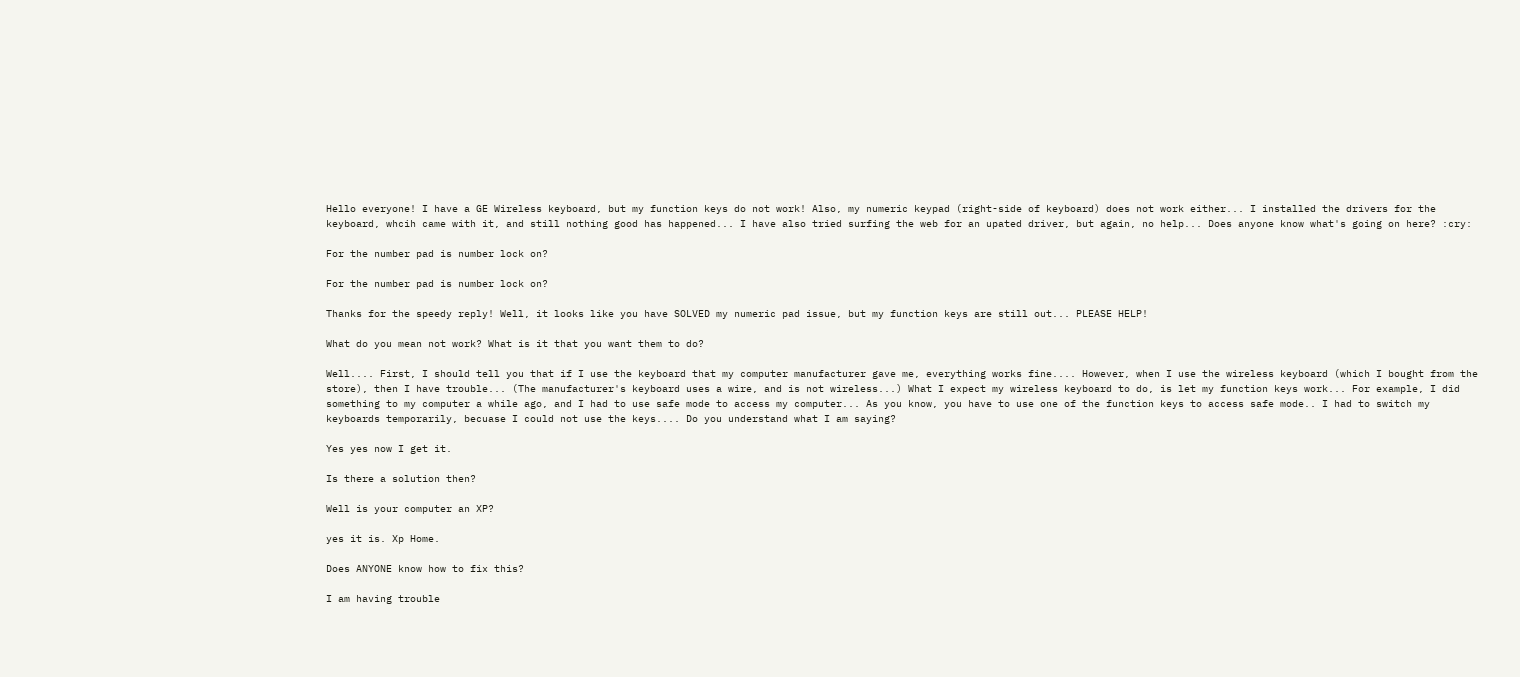Hello everyone! I have a GE Wireless keyboard, but my function keys do not work! Also, my numeric keypad (right-side of keyboard) does not work either... I installed the drivers for the keyboard, whcih came with it, and still nothing good has happened... I have also tried surfing the web for an upated driver, but again, no help... Does anyone know what's going on here? :cry:

For the number pad is number lock on?

For the number pad is number lock on?

Thanks for the speedy reply! Well, it looks like you have SOLVED my numeric pad issue, but my function keys are still out... PLEASE HELP!

What do you mean not work? What is it that you want them to do?

Well.... First, I should tell you that if I use the keyboard that my computer manufacturer gave me, everything works fine.... However, when I use the wireless keyboard (which I bought from the store), then I have trouble... (The manufacturer's keyboard uses a wire, and is not wireless...) What I expect my wireless keyboard to do, is let my function keys work... For example, I did something to my computer a while ago, and I had to use safe mode to access my computer... As you know, you have to use one of the function keys to access safe mode.. I had to switch my keyboards temporarily, becuase I could not use the keys.... Do you understand what I am saying?

Yes yes now I get it.

Is there a solution then?

Well is your computer an XP?

yes it is. Xp Home.

Does ANYONE know how to fix this?

I am having trouble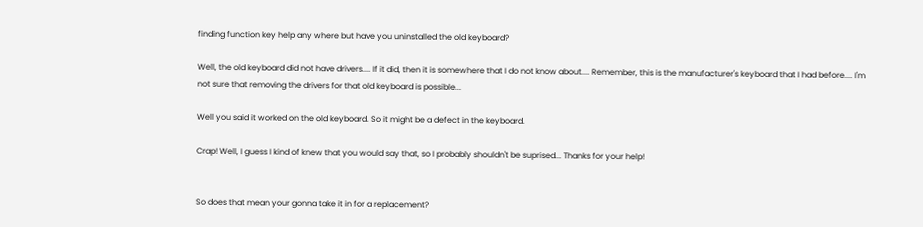finding function key help any where but have you uninstalled the old keyboard?

Well, the old keyboard did not have drivers.... If it did, then it is somewhere that I do not know about.... Remember, this is the manufacturer's keyboard that I had before.... I'm not sure that removing the drivers for that old keyboard is possible...

Well you said it worked on the old keyboard. So it might be a defect in the keyboard.

Crap! Well, I guess I kind of knew that you would say that, so I probably shouldn't be suprised... Thanks for your help!


So does that mean your gonna take it in for a replacement?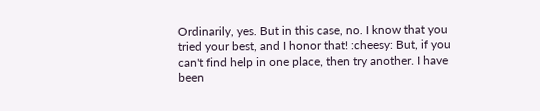Ordinarily, yes. But in this case, no. I know that you tried your best, and I honor that! :cheesy: But, if you can't find help in one place, then try another. I have been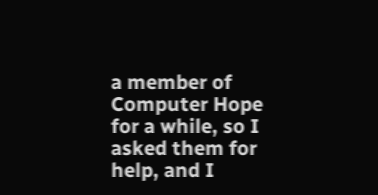a member of Computer Hope for a while, so I asked them for help, and I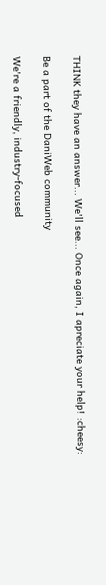THINK they have an answer... We'll see... Once again, I apreciate your help! :cheesy:

Be a part of the DaniWeb community

We're a friendly, industry-focused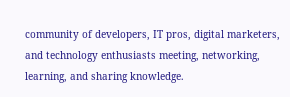community of developers, IT pros, digital marketers, and technology enthusiasts meeting, networking, learning, and sharing knowledge.